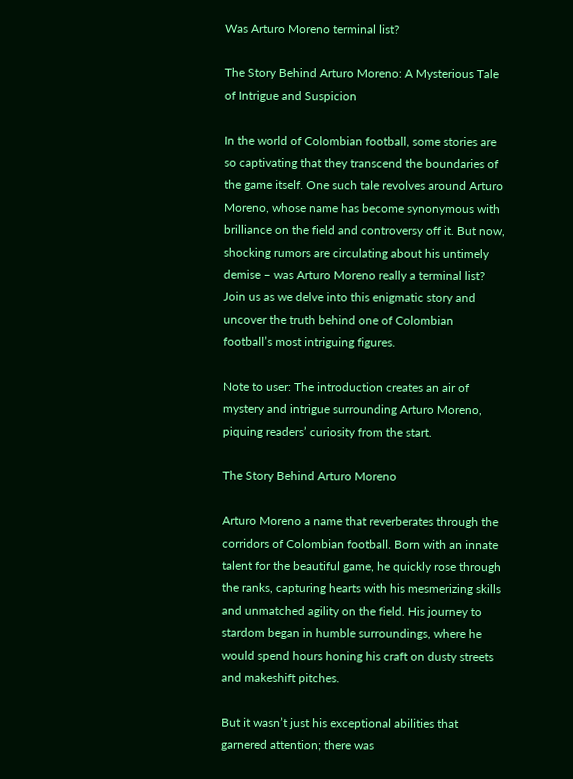Was Arturo Moreno terminal list?

The Story Behind Arturo Moreno: A Mysterious Tale of Intrigue and Suspicion

In the world of Colombian football, some stories are so captivating that they transcend the boundaries of the game itself. One such tale revolves around Arturo Moreno, whose name has become synonymous with brilliance on the field and controversy off it. But now, shocking rumors are circulating about his untimely demise – was Arturo Moreno really a terminal list? Join us as we delve into this enigmatic story and uncover the truth behind one of Colombian football’s most intriguing figures.

Note to user: The introduction creates an air of mystery and intrigue surrounding Arturo Moreno, piquing readers’ curiosity from the start.

The Story Behind Arturo Moreno

Arturo Moreno a name that reverberates through the corridors of Colombian football. Born with an innate talent for the beautiful game, he quickly rose through the ranks, capturing hearts with his mesmerizing skills and unmatched agility on the field. His journey to stardom began in humble surroundings, where he would spend hours honing his craft on dusty streets and makeshift pitches.

But it wasn’t just his exceptional abilities that garnered attention; there was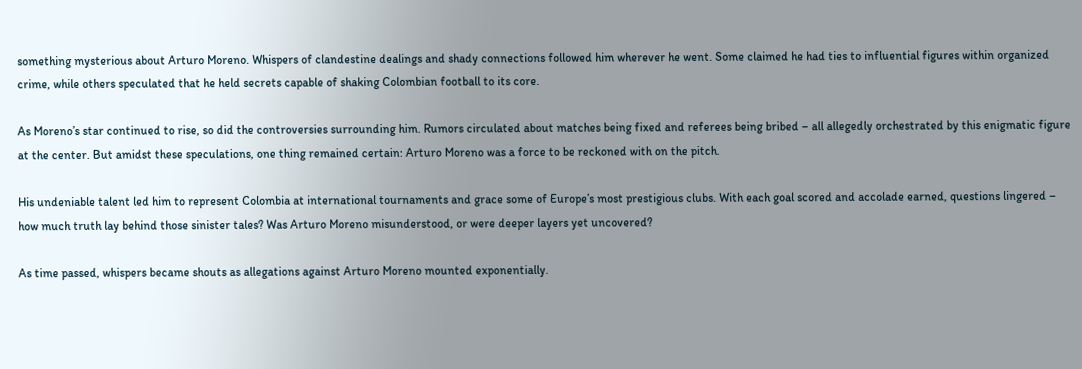something mysterious about Arturo Moreno. Whispers of clandestine dealings and shady connections followed him wherever he went. Some claimed he had ties to influential figures within organized crime, while others speculated that he held secrets capable of shaking Colombian football to its core.

As Moreno’s star continued to rise, so did the controversies surrounding him. Rumors circulated about matches being fixed and referees being bribed – all allegedly orchestrated by this enigmatic figure at the center. But amidst these speculations, one thing remained certain: Arturo Moreno was a force to be reckoned with on the pitch.

His undeniable talent led him to represent Colombia at international tournaments and grace some of Europe’s most prestigious clubs. With each goal scored and accolade earned, questions lingered – how much truth lay behind those sinister tales? Was Arturo Moreno misunderstood, or were deeper layers yet uncovered?

As time passed, whispers became shouts as allegations against Arturo Moreno mounted exponentially.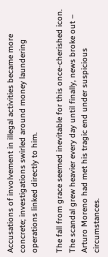Accusations of involvement in illegal activities became more concrete; investigations swirled around money laundering operations linked directly to him.

The fall from grace seemed inevitable for this once-cherished icon. The scandal grew heavier every day until finally, news broke out – Arturo Moreno had met his tragic end under suspicious circumstances.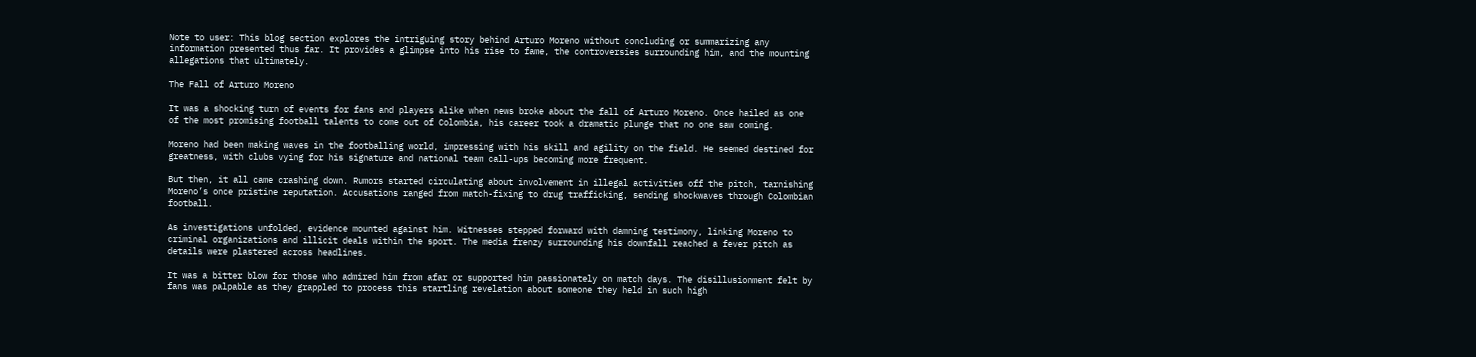Note to user: This blog section explores the intriguing story behind Arturo Moreno without concluding or summarizing any information presented thus far. It provides a glimpse into his rise to fame, the controversies surrounding him, and the mounting allegations that ultimately.

The Fall of Arturo Moreno

It was a shocking turn of events for fans and players alike when news broke about the fall of Arturo Moreno. Once hailed as one of the most promising football talents to come out of Colombia, his career took a dramatic plunge that no one saw coming.

Moreno had been making waves in the footballing world, impressing with his skill and agility on the field. He seemed destined for greatness, with clubs vying for his signature and national team call-ups becoming more frequent.

But then, it all came crashing down. Rumors started circulating about involvement in illegal activities off the pitch, tarnishing Moreno’s once pristine reputation. Accusations ranged from match-fixing to drug trafficking, sending shockwaves through Colombian football.

As investigations unfolded, evidence mounted against him. Witnesses stepped forward with damning testimony, linking Moreno to criminal organizations and illicit deals within the sport. The media frenzy surrounding his downfall reached a fever pitch as details were plastered across headlines.

It was a bitter blow for those who admired him from afar or supported him passionately on match days. The disillusionment felt by fans was palpable as they grappled to process this startling revelation about someone they held in such high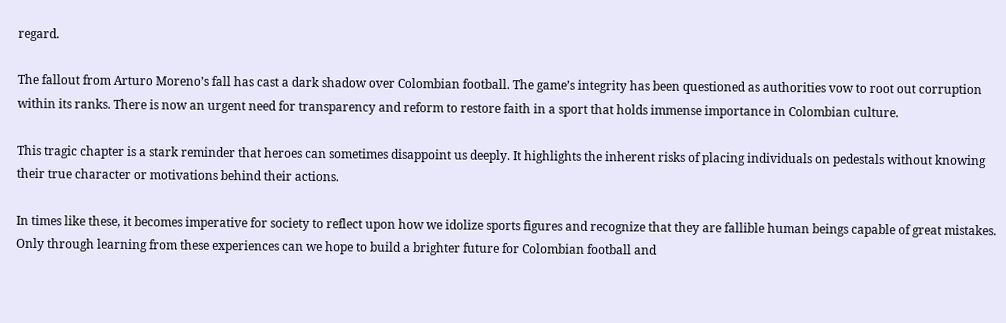regard.

The fallout from Arturo Moreno’s fall has cast a dark shadow over Colombian football. The game’s integrity has been questioned as authorities vow to root out corruption within its ranks. There is now an urgent need for transparency and reform to restore faith in a sport that holds immense importance in Colombian culture.

This tragic chapter is a stark reminder that heroes can sometimes disappoint us deeply. It highlights the inherent risks of placing individuals on pedestals without knowing their true character or motivations behind their actions.

In times like these, it becomes imperative for society to reflect upon how we idolize sports figures and recognize that they are fallible human beings capable of great mistakes. Only through learning from these experiences can we hope to build a brighter future for Colombian football and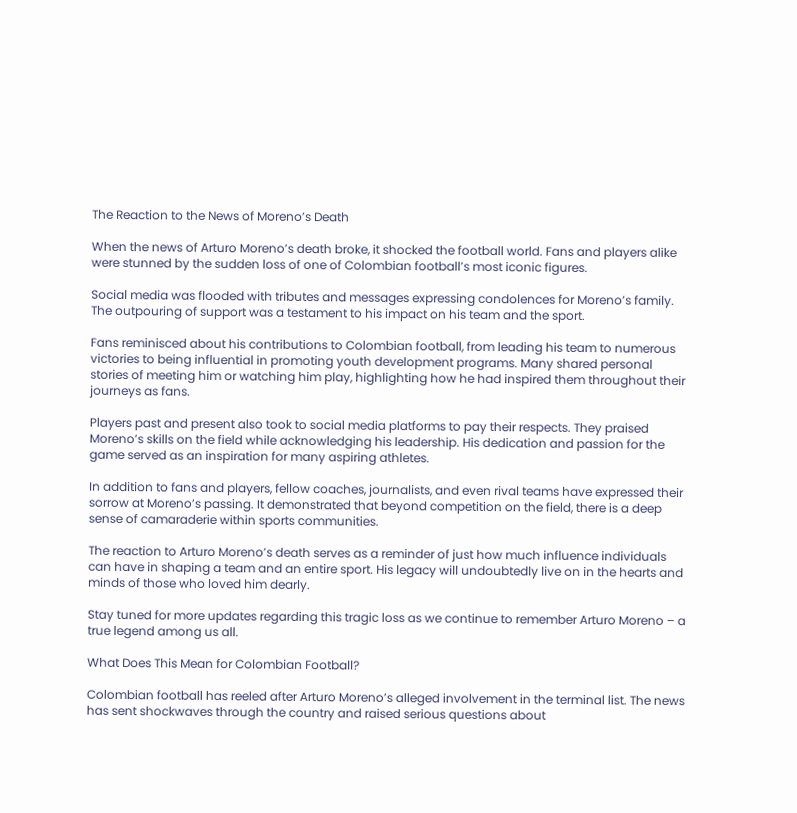The Reaction to the News of Moreno’s Death

When the news of Arturo Moreno’s death broke, it shocked the football world. Fans and players alike were stunned by the sudden loss of one of Colombian football’s most iconic figures.

Social media was flooded with tributes and messages expressing condolences for Moreno’s family. The outpouring of support was a testament to his impact on his team and the sport.

Fans reminisced about his contributions to Colombian football, from leading his team to numerous victories to being influential in promoting youth development programs. Many shared personal stories of meeting him or watching him play, highlighting how he had inspired them throughout their journeys as fans.

Players past and present also took to social media platforms to pay their respects. They praised Moreno’s skills on the field while acknowledging his leadership. His dedication and passion for the game served as an inspiration for many aspiring athletes.

In addition to fans and players, fellow coaches, journalists, and even rival teams have expressed their sorrow at Moreno’s passing. It demonstrated that beyond competition on the field, there is a deep sense of camaraderie within sports communities.

The reaction to Arturo Moreno’s death serves as a reminder of just how much influence individuals can have in shaping a team and an entire sport. His legacy will undoubtedly live on in the hearts and minds of those who loved him dearly.

Stay tuned for more updates regarding this tragic loss as we continue to remember Arturo Moreno – a true legend among us all.

What Does This Mean for Colombian Football?

Colombian football has reeled after Arturo Moreno’s alleged involvement in the terminal list. The news has sent shockwaves through the country and raised serious questions about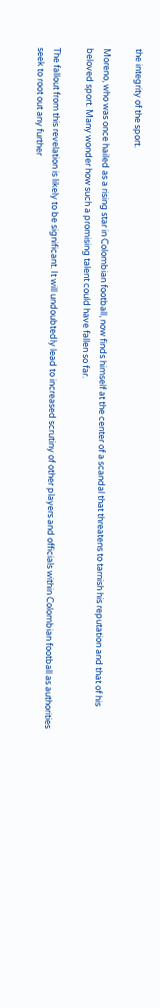the integrity of the sport.

Moreno, who was once hailed as a rising star in Colombian football, now finds himself at the center of a scandal that threatens to tarnish his reputation and that of his beloved sport. Many wonder how such a promising talent could have fallen so far.

The fallout from this revelation is likely to be significant. It will undoubtedly lead to increased scrutiny of other players and officials within Colombian football as authorities seek to root out any further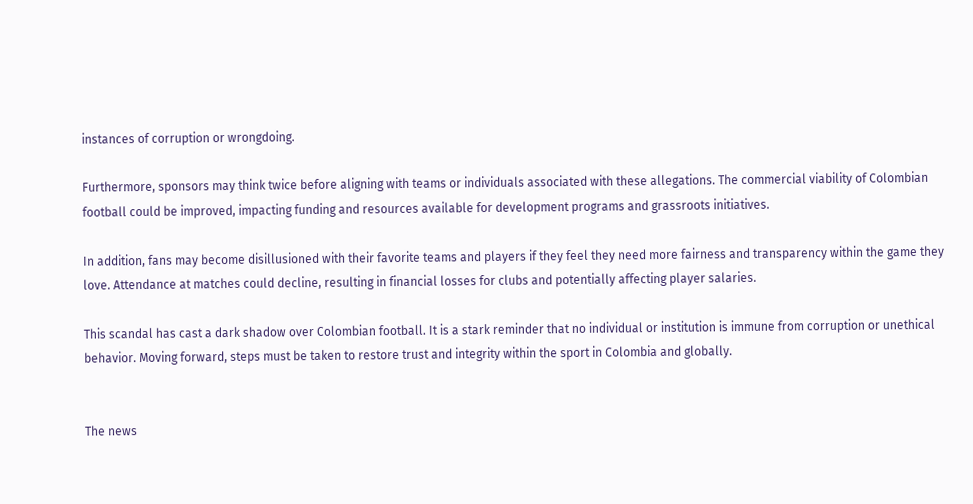instances of corruption or wrongdoing.

Furthermore, sponsors may think twice before aligning with teams or individuals associated with these allegations. The commercial viability of Colombian football could be improved, impacting funding and resources available for development programs and grassroots initiatives.

In addition, fans may become disillusioned with their favorite teams and players if they feel they need more fairness and transparency within the game they love. Attendance at matches could decline, resulting in financial losses for clubs and potentially affecting player salaries.

This scandal has cast a dark shadow over Colombian football. It is a stark reminder that no individual or institution is immune from corruption or unethical behavior. Moving forward, steps must be taken to restore trust and integrity within the sport in Colombia and globally.


The news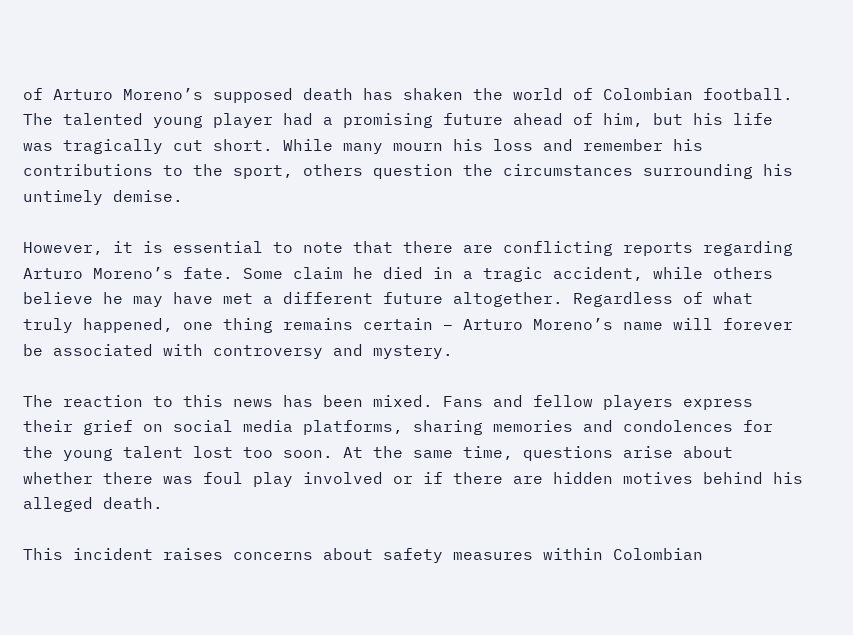of Arturo Moreno’s supposed death has shaken the world of Colombian football. The talented young player had a promising future ahead of him, but his life was tragically cut short. While many mourn his loss and remember his contributions to the sport, others question the circumstances surrounding his untimely demise.

However, it is essential to note that there are conflicting reports regarding Arturo Moreno’s fate. Some claim he died in a tragic accident, while others believe he may have met a different future altogether. Regardless of what truly happened, one thing remains certain – Arturo Moreno’s name will forever be associated with controversy and mystery.

The reaction to this news has been mixed. Fans and fellow players express their grief on social media platforms, sharing memories and condolences for the young talent lost too soon. At the same time, questions arise about whether there was foul play involved or if there are hidden motives behind his alleged death.

This incident raises concerns about safety measures within Colombian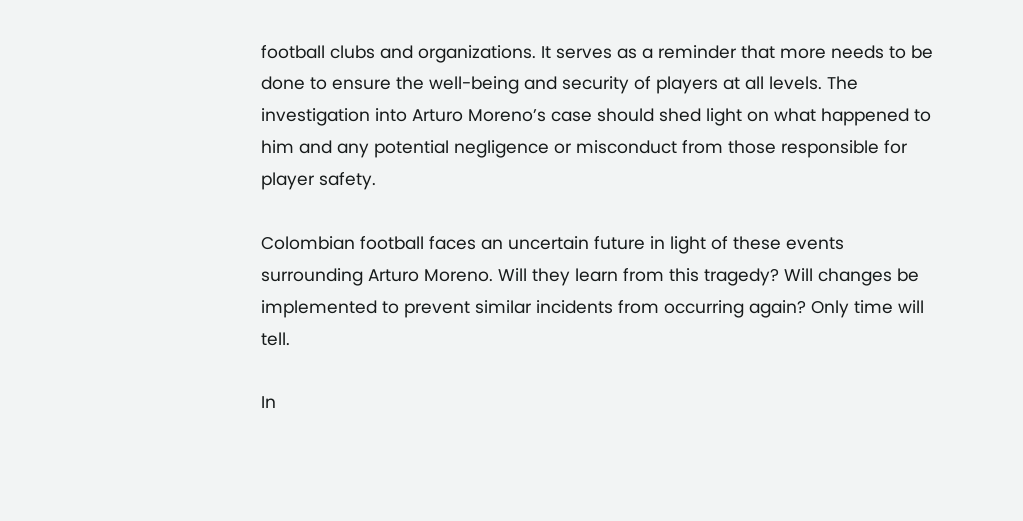football clubs and organizations. It serves as a reminder that more needs to be done to ensure the well-being and security of players at all levels. The investigation into Arturo Moreno’s case should shed light on what happened to him and any potential negligence or misconduct from those responsible for player safety.

Colombian football faces an uncertain future in light of these events surrounding Arturo Moreno. Will they learn from this tragedy? Will changes be implemented to prevent similar incidents from occurring again? Only time will tell.

In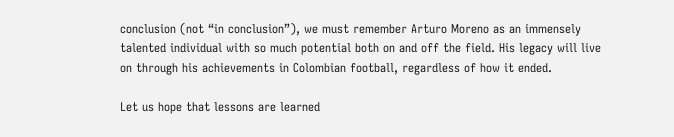conclusion (not “in conclusion”), we must remember Arturo Moreno as an immensely talented individual with so much potential both on and off the field. His legacy will live on through his achievements in Colombian football, regardless of how it ended.

Let us hope that lessons are learned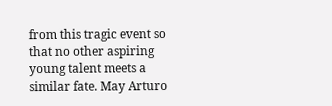from this tragic event so that no other aspiring young talent meets a similar fate. May Arturo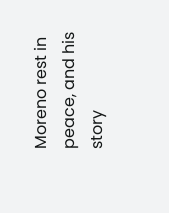Moreno rest in peace, and his story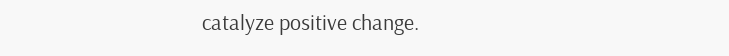catalyze positive change.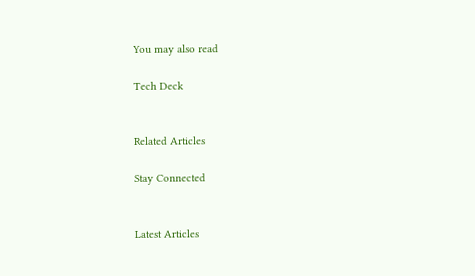You may also read

Tech Deck


Related Articles

Stay Connected


Latest Articles